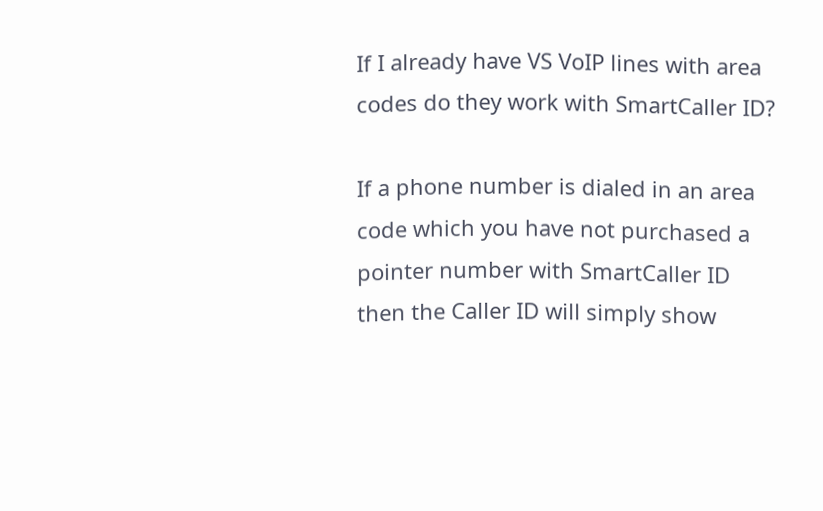If I already have VS VoIP lines with area codes do they work with SmartCaller ID?

If a phone number is dialed in an area code which you have not purchased a pointer number with SmartCaller ID then the Caller ID will simply show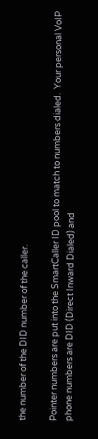the number of the DID number of the caller.

Pointer numbers are put into the SmartCaller ID pool to match to numbers dialed.  Your personal VoIP phone numbers are DID (Direct Inward Dialed) and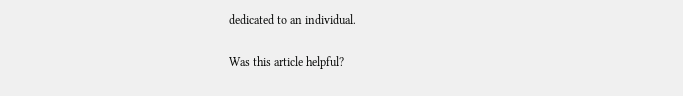dedicated to an individual.

Was this article helpful?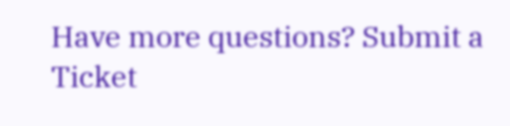Have more questions? Submit a Ticket